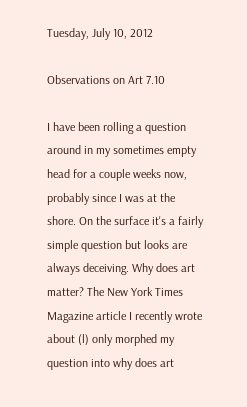Tuesday, July 10, 2012

Observations on Art 7.10

I have been rolling a question around in my sometimes empty head for a couple weeks now, probably since I was at the shore. On the surface it's a fairly simple question but looks are always deceiving. Why does art matter? The New York Times Magazine article I recently wrote
about (l) only morphed my question into why does art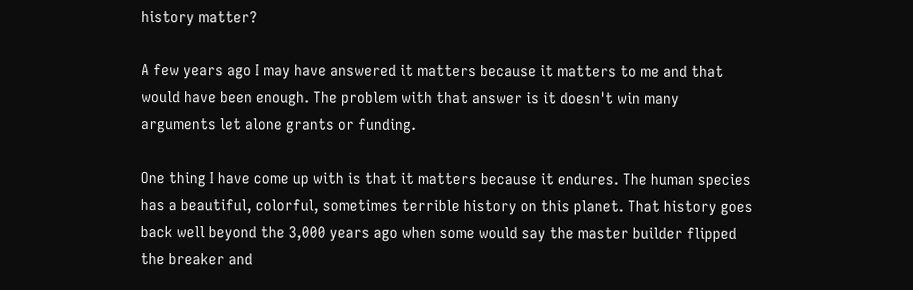history matter?

A few years ago I may have answered it matters because it matters to me and that would have been enough. The problem with that answer is it doesn't win many arguments let alone grants or funding.

One thing I have come up with is that it matters because it endures. The human species has a beautiful, colorful, sometimes terrible history on this planet. That history goes back well beyond the 3,000 years ago when some would say the master builder flipped the breaker and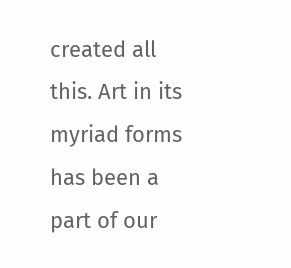created all this. Art in its myriad forms has been a part of our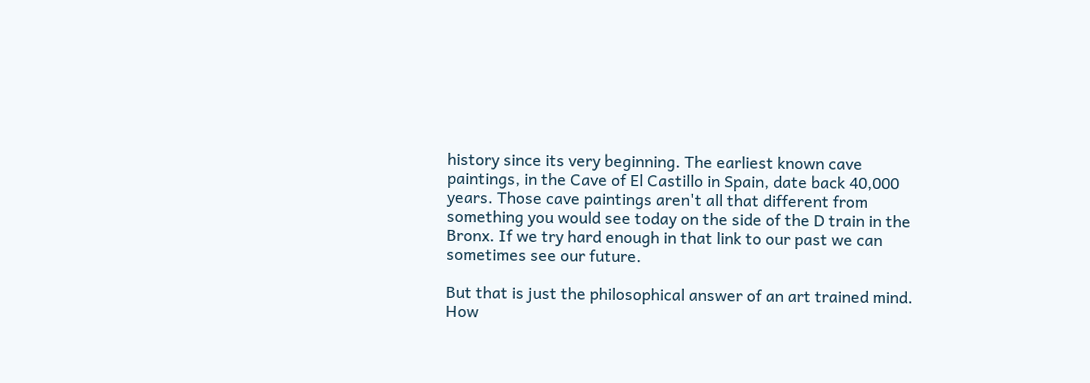history since its very beginning. The earliest known cave paintings, in the Cave of El Castillo in Spain, date back 40,000 years. Those cave paintings aren't all that different from something you would see today on the side of the D train in the Bronx. If we try hard enough in that link to our past we can sometimes see our future.

But that is just the philosophical answer of an art trained mind. How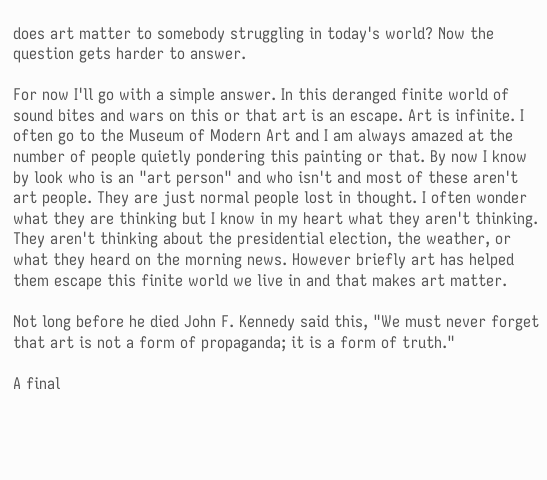does art matter to somebody struggling in today's world? Now the question gets harder to answer.

For now I'll go with a simple answer. In this deranged finite world of sound bites and wars on this or that art is an escape. Art is infinite. I often go to the Museum of Modern Art and I am always amazed at the number of people quietly pondering this painting or that. By now I know by look who is an "art person" and who isn't and most of these aren't art people. They are just normal people lost in thought. I often wonder what they are thinking but I know in my heart what they aren't thinking. They aren't thinking about the presidential election, the weather, or what they heard on the morning news. However briefly art has helped them escape this finite world we live in and that makes art matter.

Not long before he died John F. Kennedy said this, "We must never forget that art is not a form of propaganda; it is a form of truth."

A final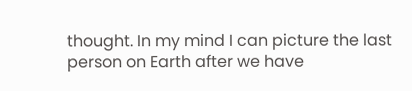thought. In my mind I can picture the last person on Earth after we have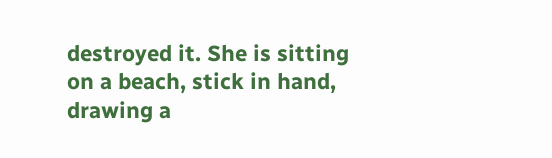destroyed it. She is sitting on a beach, stick in hand, drawing a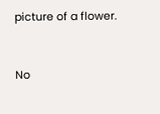picture of a flower.


No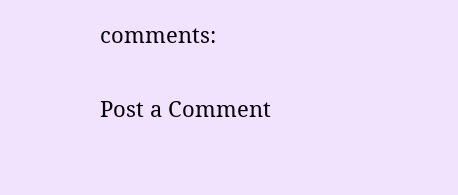comments:

Post a Comment